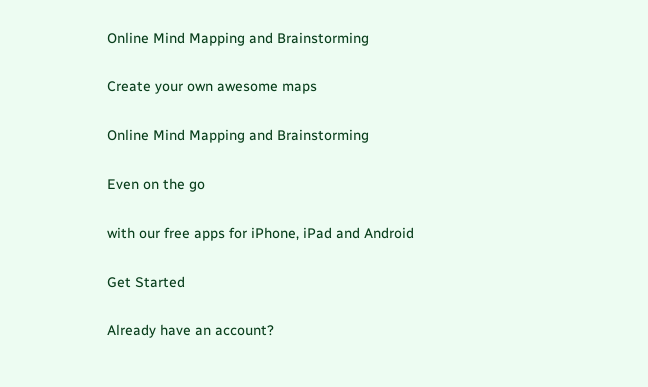Online Mind Mapping and Brainstorming

Create your own awesome maps

Online Mind Mapping and Brainstorming

Even on the go

with our free apps for iPhone, iPad and Android

Get Started

Already have an account?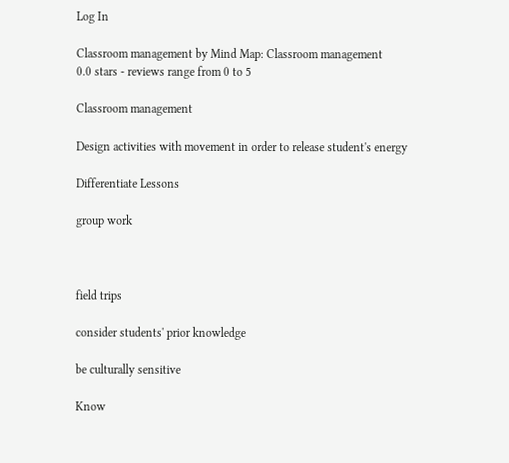Log In

Classroom management by Mind Map: Classroom management
0.0 stars - reviews range from 0 to 5

Classroom management

Design activities with movement in order to release student's energy

Differentiate Lessons

group work



field trips

consider students' prior knowledge

be culturally sensitive

Know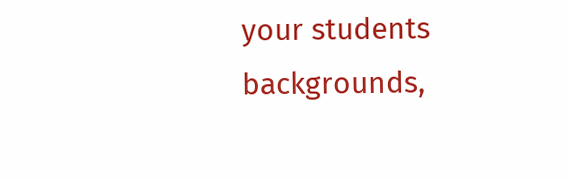your students backgrounds,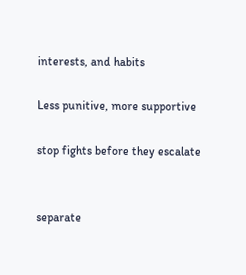interests, and habits

Less punitive, more supportive

stop fights before they escalate


separate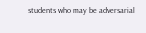students who may be adversarial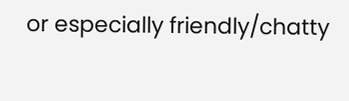or especially friendly/chatty